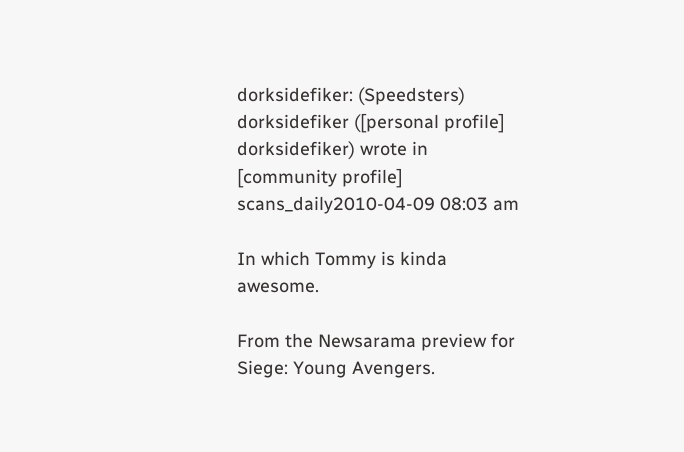dorksidefiker: (Speedsters)
dorksidefiker ([personal profile] dorksidefiker) wrote in [community profile] scans_daily2010-04-09 08:03 am

In which Tommy is kinda awesome.

From the Newsarama preview for Siege: Young Avengers.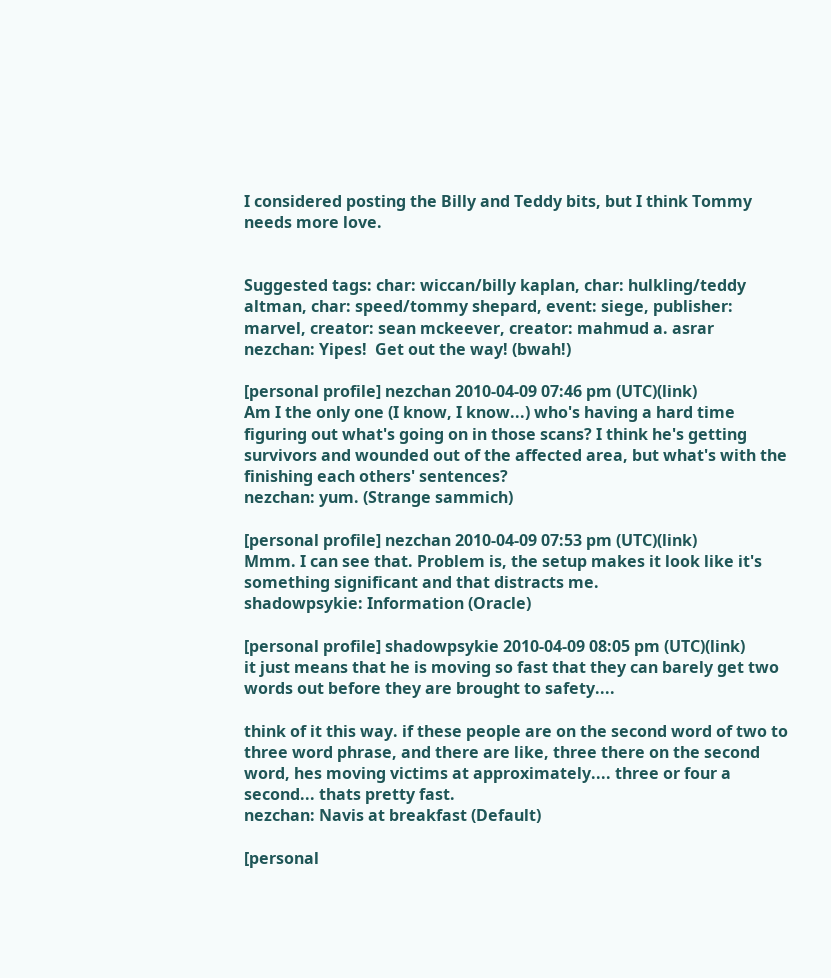I considered posting the Billy and Teddy bits, but I think Tommy needs more love.


Suggested tags: char: wiccan/billy kaplan, char: hulkling/teddy altman, char: speed/tommy shepard, event: siege, publisher: marvel, creator: sean mckeever, creator: mahmud a. asrar
nezchan: Yipes!  Get out the way! (bwah!)

[personal profile] nezchan 2010-04-09 07:46 pm (UTC)(link)
Am I the only one (I know, I know...) who's having a hard time figuring out what's going on in those scans? I think he's getting survivors and wounded out of the affected area, but what's with the finishing each others' sentences?
nezchan: yum. (Strange sammich)

[personal profile] nezchan 2010-04-09 07:53 pm (UTC)(link)
Mmm. I can see that. Problem is, the setup makes it look like it's something significant and that distracts me.
shadowpsykie: Information (Oracle)

[personal profile] shadowpsykie 2010-04-09 08:05 pm (UTC)(link)
it just means that he is moving so fast that they can barely get two words out before they are brought to safety....

think of it this way. if these people are on the second word of two to three word phrase, and there are like, three there on the second word, hes moving victims at approximately.... three or four a second... thats pretty fast.
nezchan: Navis at breakfast (Default)

[personal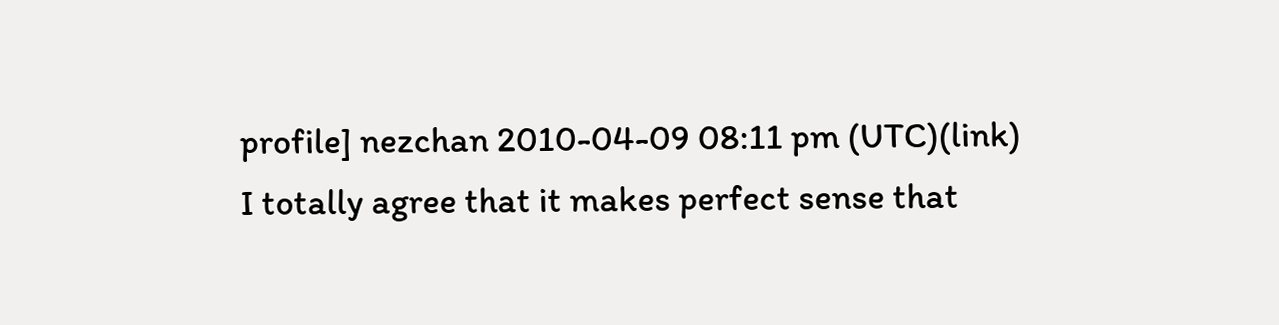profile] nezchan 2010-04-09 08:11 pm (UTC)(link)
I totally agree that it makes perfect sense that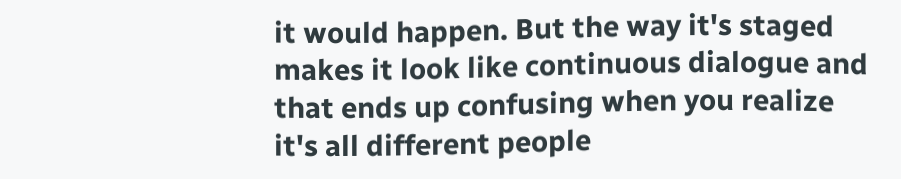it would happen. But the way it's staged makes it look like continuous dialogue and that ends up confusing when you realize it's all different people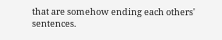that are somehow ending each others' sentences.